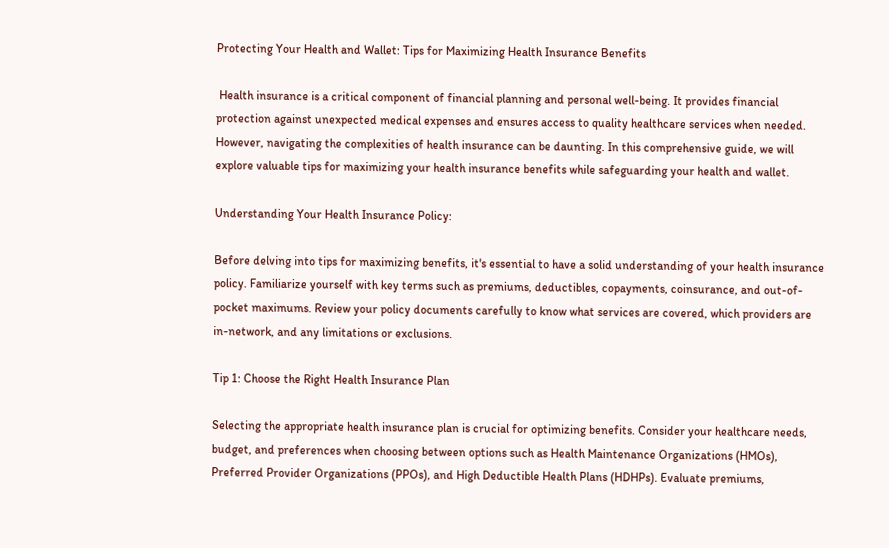Protecting Your Health and Wallet: Tips for Maximizing Health Insurance Benefits

 Health insurance is a critical component of financial planning and personal well-being. It provides financial protection against unexpected medical expenses and ensures access to quality healthcare services when needed. However, navigating the complexities of health insurance can be daunting. In this comprehensive guide, we will explore valuable tips for maximizing your health insurance benefits while safeguarding your health and wallet.

Understanding Your Health Insurance Policy:

Before delving into tips for maximizing benefits, it's essential to have a solid understanding of your health insurance policy. Familiarize yourself with key terms such as premiums, deductibles, copayments, coinsurance, and out-of-pocket maximums. Review your policy documents carefully to know what services are covered, which providers are in-network, and any limitations or exclusions.

Tip 1: Choose the Right Health Insurance Plan

Selecting the appropriate health insurance plan is crucial for optimizing benefits. Consider your healthcare needs, budget, and preferences when choosing between options such as Health Maintenance Organizations (HMOs), Preferred Provider Organizations (PPOs), and High Deductible Health Plans (HDHPs). Evaluate premiums,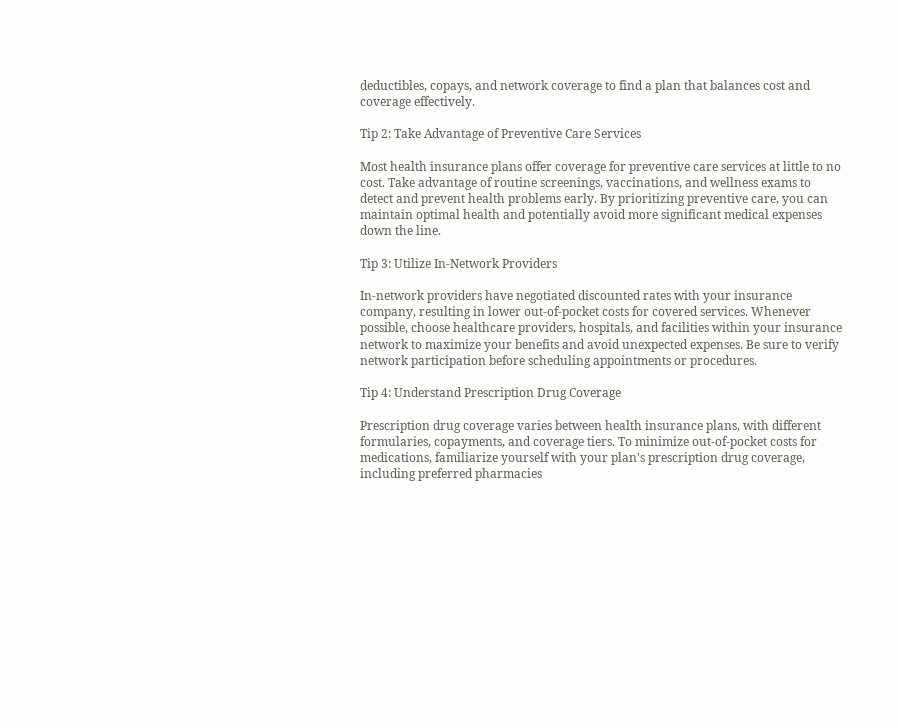deductibles, copays, and network coverage to find a plan that balances cost and coverage effectively.

Tip 2: Take Advantage of Preventive Care Services

Most health insurance plans offer coverage for preventive care services at little to no cost. Take advantage of routine screenings, vaccinations, and wellness exams to detect and prevent health problems early. By prioritizing preventive care, you can maintain optimal health and potentially avoid more significant medical expenses down the line.

Tip 3: Utilize In-Network Providers

In-network providers have negotiated discounted rates with your insurance company, resulting in lower out-of-pocket costs for covered services. Whenever possible, choose healthcare providers, hospitals, and facilities within your insurance network to maximize your benefits and avoid unexpected expenses. Be sure to verify network participation before scheduling appointments or procedures.

Tip 4: Understand Prescription Drug Coverage

Prescription drug coverage varies between health insurance plans, with different formularies, copayments, and coverage tiers. To minimize out-of-pocket costs for medications, familiarize yourself with your plan's prescription drug coverage, including preferred pharmacies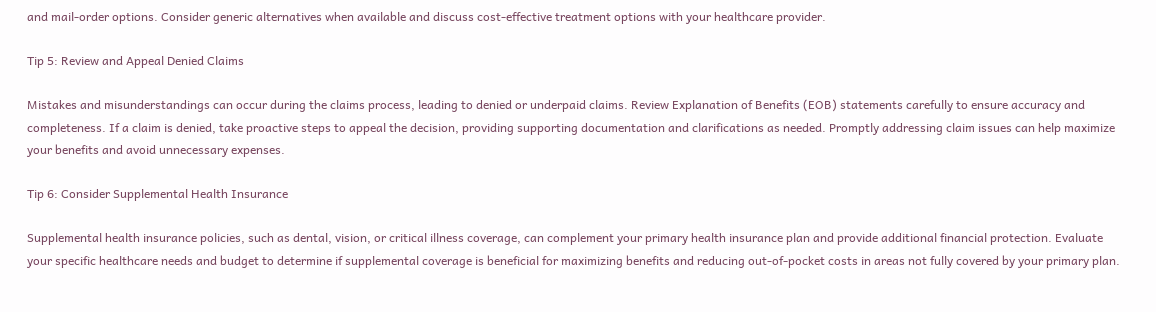and mail-order options. Consider generic alternatives when available and discuss cost-effective treatment options with your healthcare provider.

Tip 5: Review and Appeal Denied Claims

Mistakes and misunderstandings can occur during the claims process, leading to denied or underpaid claims. Review Explanation of Benefits (EOB) statements carefully to ensure accuracy and completeness. If a claim is denied, take proactive steps to appeal the decision, providing supporting documentation and clarifications as needed. Promptly addressing claim issues can help maximize your benefits and avoid unnecessary expenses.

Tip 6: Consider Supplemental Health Insurance

Supplemental health insurance policies, such as dental, vision, or critical illness coverage, can complement your primary health insurance plan and provide additional financial protection. Evaluate your specific healthcare needs and budget to determine if supplemental coverage is beneficial for maximizing benefits and reducing out-of-pocket costs in areas not fully covered by your primary plan.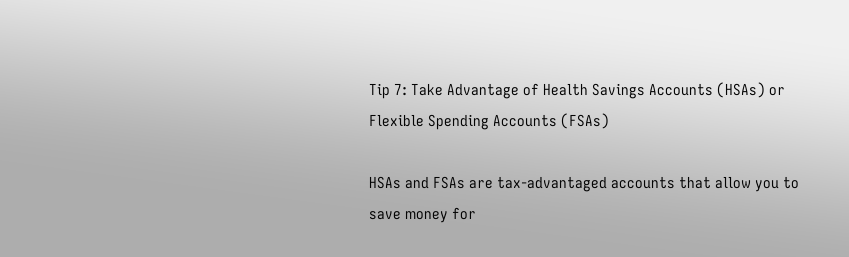Tip 7: Take Advantage of Health Savings Accounts (HSAs) or Flexible Spending Accounts (FSAs)

HSAs and FSAs are tax-advantaged accounts that allow you to save money for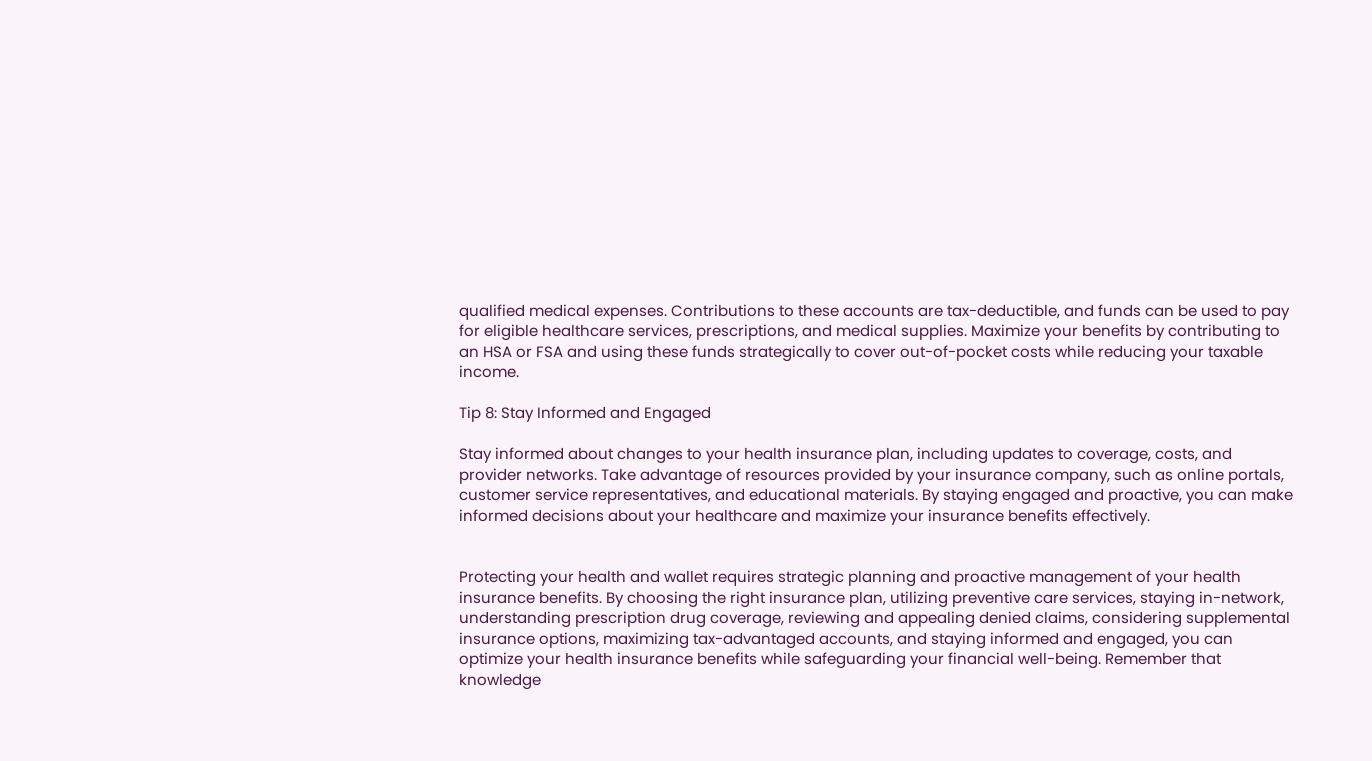qualified medical expenses. Contributions to these accounts are tax-deductible, and funds can be used to pay for eligible healthcare services, prescriptions, and medical supplies. Maximize your benefits by contributing to an HSA or FSA and using these funds strategically to cover out-of-pocket costs while reducing your taxable income.

Tip 8: Stay Informed and Engaged

Stay informed about changes to your health insurance plan, including updates to coverage, costs, and provider networks. Take advantage of resources provided by your insurance company, such as online portals, customer service representatives, and educational materials. By staying engaged and proactive, you can make informed decisions about your healthcare and maximize your insurance benefits effectively.


Protecting your health and wallet requires strategic planning and proactive management of your health insurance benefits. By choosing the right insurance plan, utilizing preventive care services, staying in-network, understanding prescription drug coverage, reviewing and appealing denied claims, considering supplemental insurance options, maximizing tax-advantaged accounts, and staying informed and engaged, you can optimize your health insurance benefits while safeguarding your financial well-being. Remember that knowledge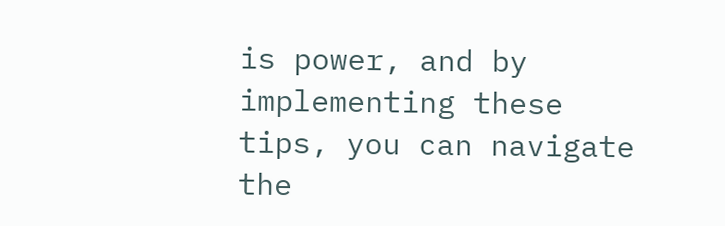is power, and by implementing these tips, you can navigate the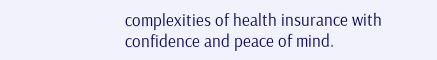complexities of health insurance with confidence and peace of mind.